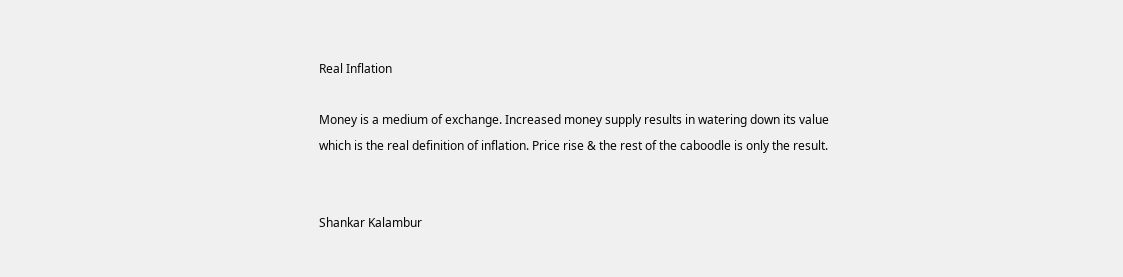Real Inflation

Money is a medium of exchange. Increased money supply results in watering down its value which is the real definition of inflation. Price rise & the rest of the caboodle is only the result.


Shankar Kalambur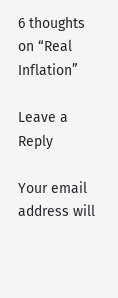6 thoughts on “Real Inflation”

Leave a Reply

Your email address will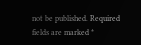not be published. Required fields are marked *